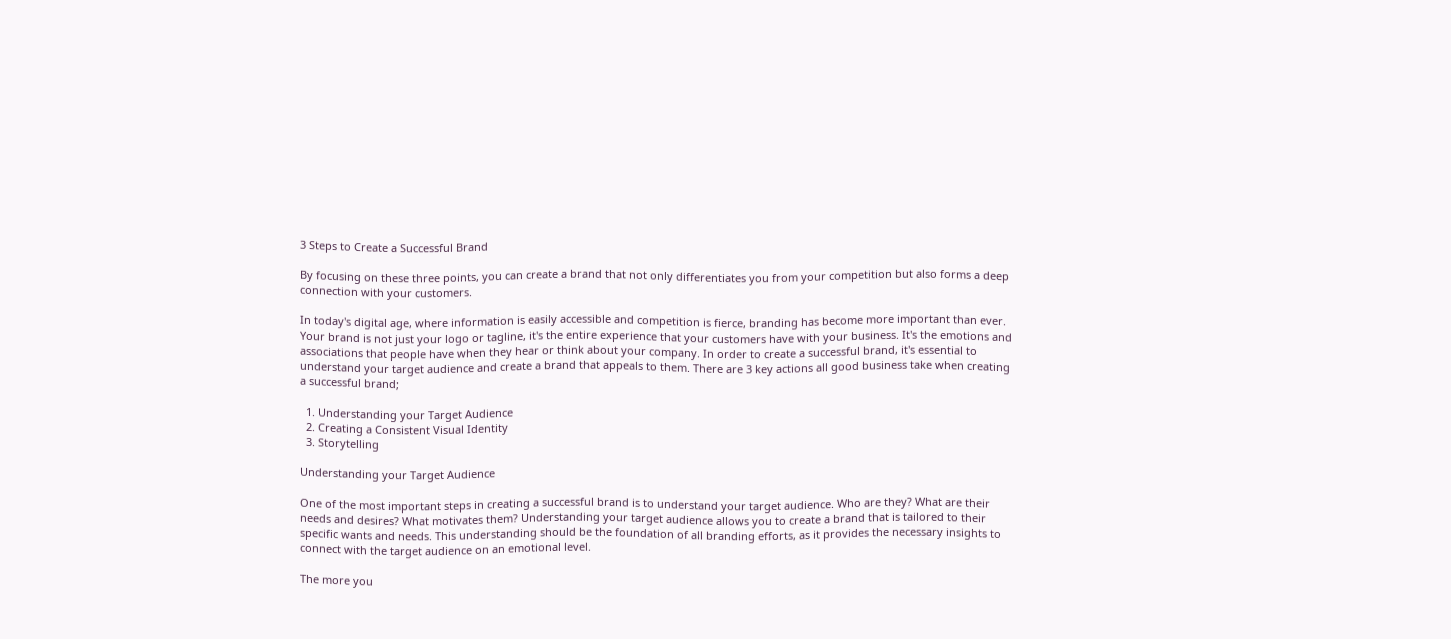3 Steps to Create a Successful Brand

By focusing on these three points, you can create a brand that not only differentiates you from your competition but also forms a deep connection with your customers.

In today's digital age, where information is easily accessible and competition is fierce, branding has become more important than ever. Your brand is not just your logo or tagline, it's the entire experience that your customers have with your business. It's the emotions and associations that people have when they hear or think about your company. In order to create a successful brand, it's essential to understand your target audience and create a brand that appeals to them. There are 3 key actions all good business take when creating a successful brand;

  1. Understanding your Target Audience
  2. Creating a Consistent Visual Identity
  3. Storytelling

Understanding your Target Audience

One of the most important steps in creating a successful brand is to understand your target audience. Who are they? What are their needs and desires? What motivates them? Understanding your target audience allows you to create a brand that is tailored to their specific wants and needs. This understanding should be the foundation of all branding efforts, as it provides the necessary insights to connect with the target audience on an emotional level.

The more you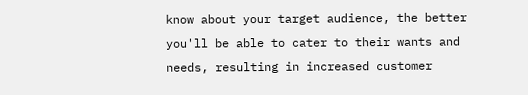know about your target audience, the better you'll be able to cater to their wants and needs, resulting in increased customer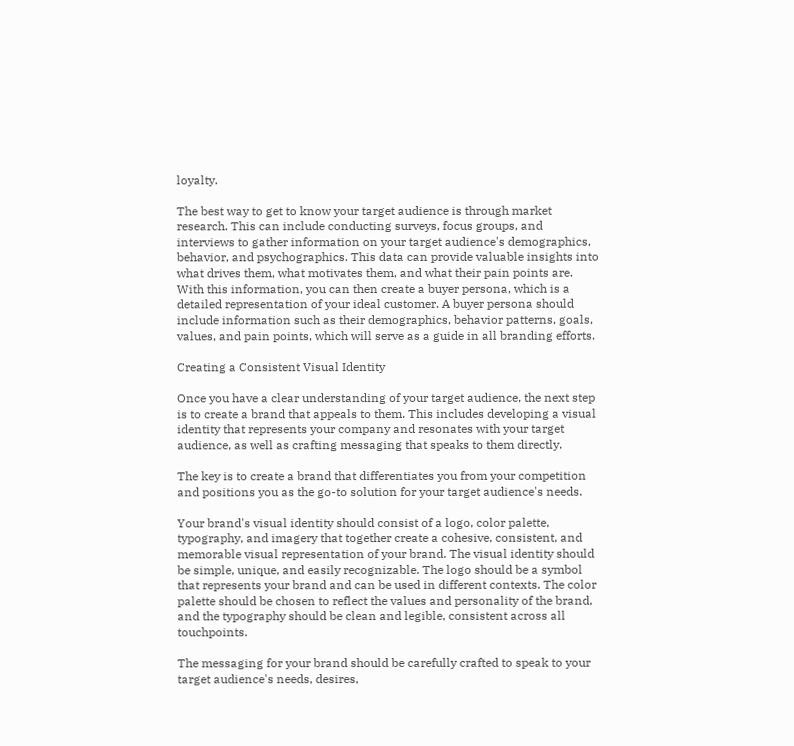loyalty.

The best way to get to know your target audience is through market research. This can include conducting surveys, focus groups, and interviews to gather information on your target audience's demographics, behavior, and psychographics. This data can provide valuable insights into what drives them, what motivates them, and what their pain points are. With this information, you can then create a buyer persona, which is a detailed representation of your ideal customer. A buyer persona should include information such as their demographics, behavior patterns, goals, values, and pain points, which will serve as a guide in all branding efforts.

Creating a Consistent Visual Identity

Once you have a clear understanding of your target audience, the next step is to create a brand that appeals to them. This includes developing a visual identity that represents your company and resonates with your target audience, as well as crafting messaging that speaks to them directly.

The key is to create a brand that differentiates you from your competition and positions you as the go-to solution for your target audience's needs.

Your brand's visual identity should consist of a logo, color palette, typography, and imagery that together create a cohesive, consistent, and memorable visual representation of your brand. The visual identity should be simple, unique, and easily recognizable. The logo should be a symbol that represents your brand and can be used in different contexts. The color palette should be chosen to reflect the values and personality of the brand, and the typography should be clean and legible, consistent across all touchpoints.

The messaging for your brand should be carefully crafted to speak to your target audience's needs, desires,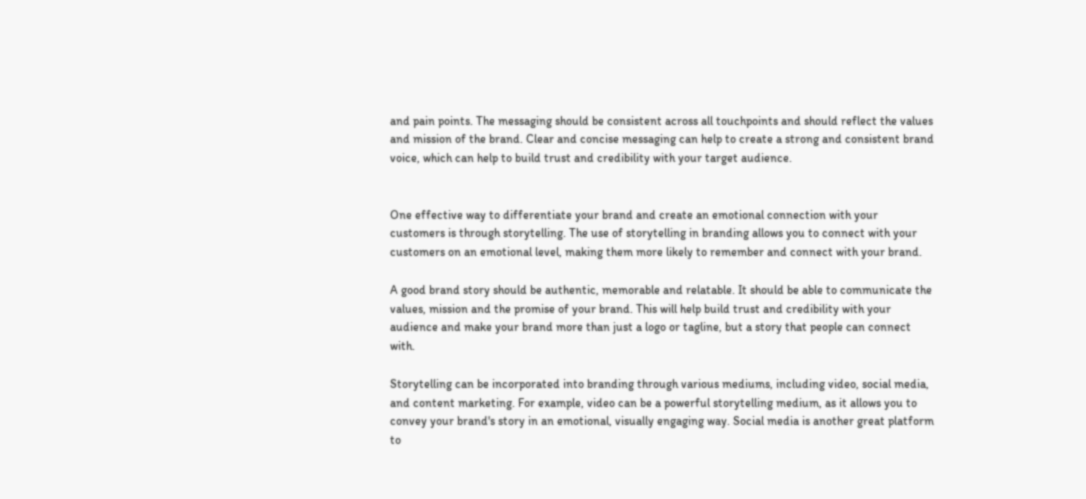and pain points. The messaging should be consistent across all touchpoints and should reflect the values and mission of the brand. Clear and concise messaging can help to create a strong and consistent brand voice, which can help to build trust and credibility with your target audience.


One effective way to differentiate your brand and create an emotional connection with your customers is through storytelling. The use of storytelling in branding allows you to connect with your customers on an emotional level, making them more likely to remember and connect with your brand.

A good brand story should be authentic, memorable and relatable. It should be able to communicate the values, mission and the promise of your brand. This will help build trust and credibility with your audience and make your brand more than just a logo or tagline, but a story that people can connect with.

Storytelling can be incorporated into branding through various mediums, including video, social media, and content marketing. For example, video can be a powerful storytelling medium, as it allows you to convey your brand's story in an emotional, visually engaging way. Social media is another great platform to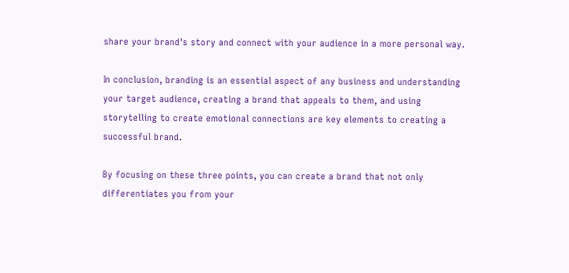share your brand's story and connect with your audience in a more personal way.

In conclusion, branding is an essential aspect of any business and understanding your target audience, creating a brand that appeals to them, and using storytelling to create emotional connections are key elements to creating a successful brand.

By focusing on these three points, you can create a brand that not only differentiates you from your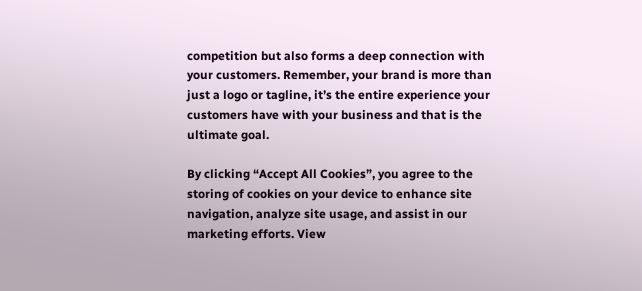competition but also forms a deep connection with your customers. Remember, your brand is more than just a logo or tagline, it’s the entire experience your customers have with your business and that is the ultimate goal.

By clicking “Accept All Cookies”, you agree to the storing of cookies on your device to enhance site navigation, analyze site usage, and assist in our marketing efforts. View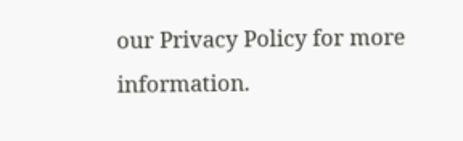our Privacy Policy for more information.